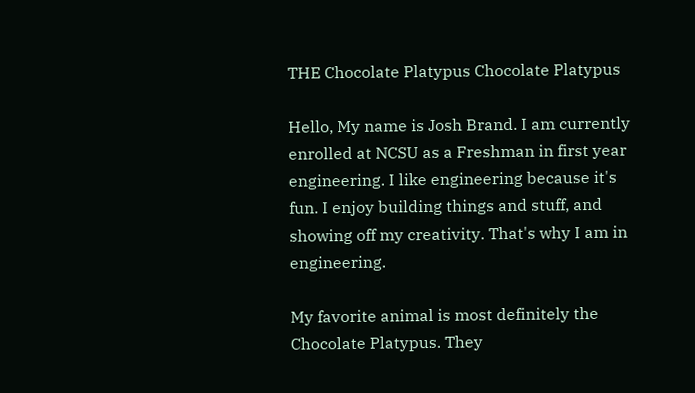THE Chocolate Platypus Chocolate Platypus

Hello, My name is Josh Brand. I am currently enrolled at NCSU as a Freshman in first year engineering. I like engineering because it's fun. I enjoy building things and stuff, and showing off my creativity. That's why I am in engineering.

My favorite animal is most definitely the Chocolate Platypus. They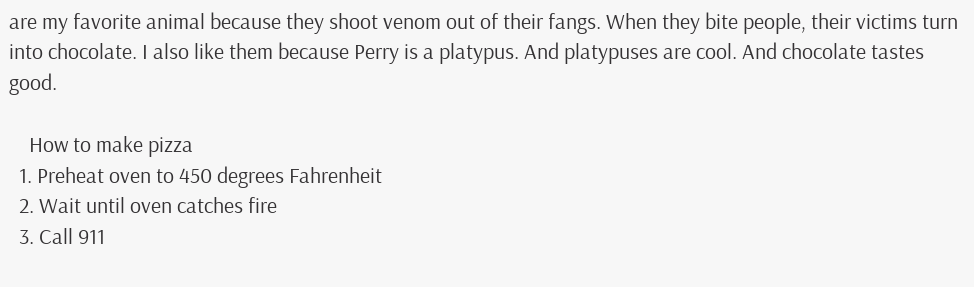are my favorite animal because they shoot venom out of their fangs. When they bite people, their victims turn into chocolate. I also like them because Perry is a platypus. And platypuses are cool. And chocolate tastes good.

    How to make pizza
  1. Preheat oven to 450 degrees Fahrenheit
  2. Wait until oven catches fire
  3. Call 911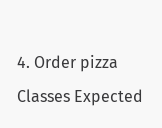4. Order pizza
Classes Expected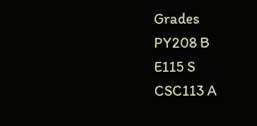Grades
PY208 B
E115 S
CSC113 A